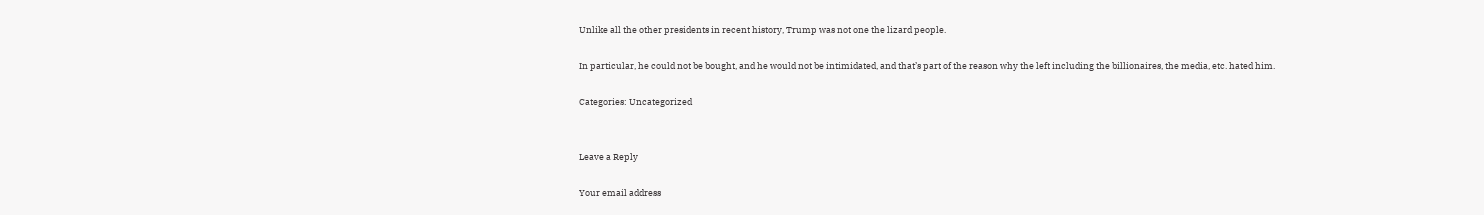Unlike all the other presidents in recent history, Trump was not one the lizard people.

In particular, he could not be bought, and he would not be intimidated, and that’s part of the reason why the left including the billionaires, the media, etc. hated him.

Categories: Uncategorized


Leave a Reply

Your email address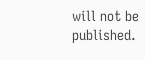will not be published.